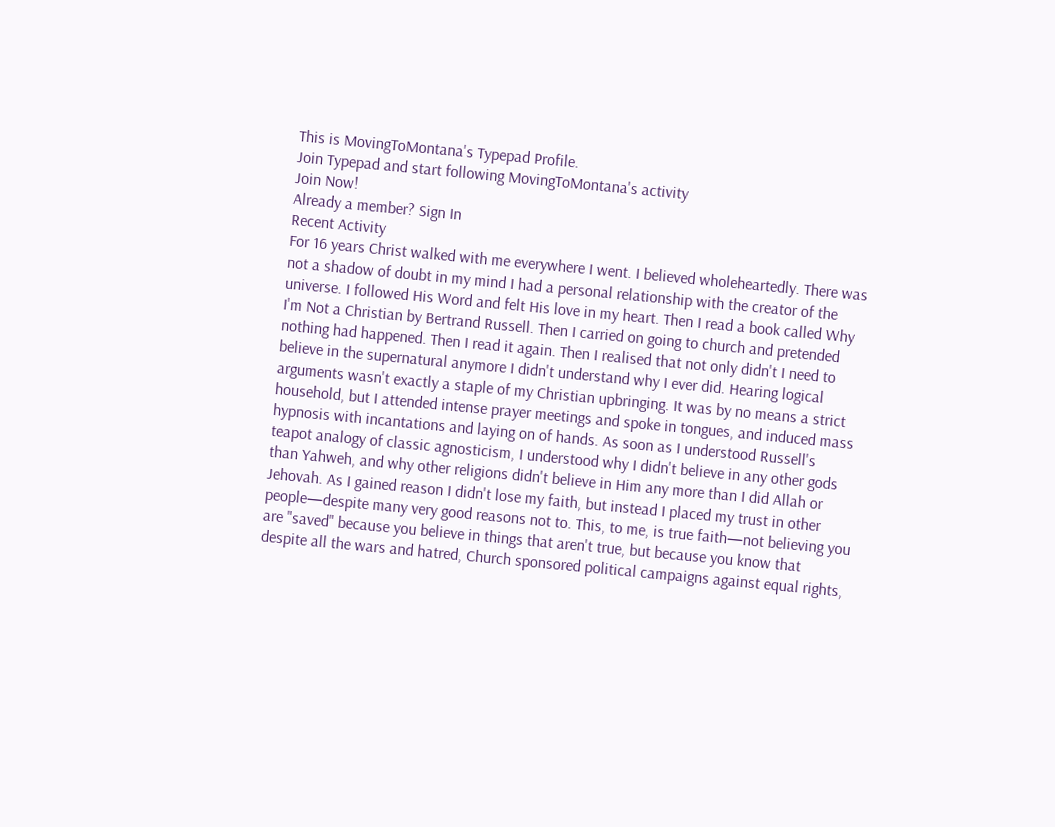This is MovingToMontana's Typepad Profile.
Join Typepad and start following MovingToMontana's activity
Join Now!
Already a member? Sign In
Recent Activity
For 16 years Christ walked with me everywhere I went. I believed wholeheartedly. There was not a shadow of doubt in my mind I had a personal relationship with the creator of the universe. I followed His Word and felt His love in my heart. Then I read a book called Why I'm Not a Christian by Bertrand Russell. Then I carried on going to church and pretended nothing had happened. Then I read it again. Then I realised that not only didn't I need to believe in the supernatural anymore I didn't understand why I ever did. Hearing logical arguments wasn't exactly a staple of my Christian upbringing. It was by no means a strict household, but I attended intense prayer meetings and spoke in tongues, and induced mass hypnosis with incantations and laying on of hands. As soon as I understood Russell's teapot analogy of classic agnosticism, I understood why I didn't believe in any other gods than Yahweh, and why other religions didn't believe in Him any more than I did Allah or Jehovah. As I gained reason I didn't lose my faith, but instead I placed my trust in other people—despite many very good reasons not to. This, to me, is true faith—not believing you are "saved" because you believe in things that aren't true, but because you know that despite all the wars and hatred, Church sponsored political campaigns against equal rights,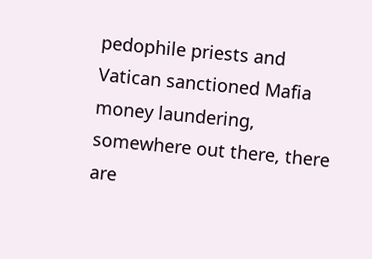pedophile priests and Vatican sanctioned Mafia money laundering, somewhere out there, there are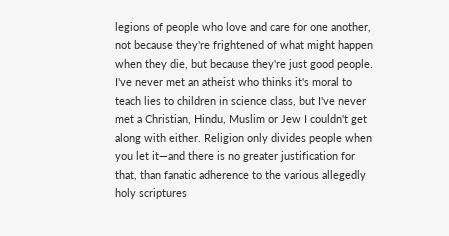legions of people who love and care for one another, not because they're frightened of what might happen when they die, but because they're just good people. I've never met an atheist who thinks it's moral to teach lies to children in science class, but I've never met a Christian, Hindu, Muslim or Jew I couldn't get along with either. Religion only divides people when you let it—and there is no greater justification for that, than fanatic adherence to the various allegedly holy scriptures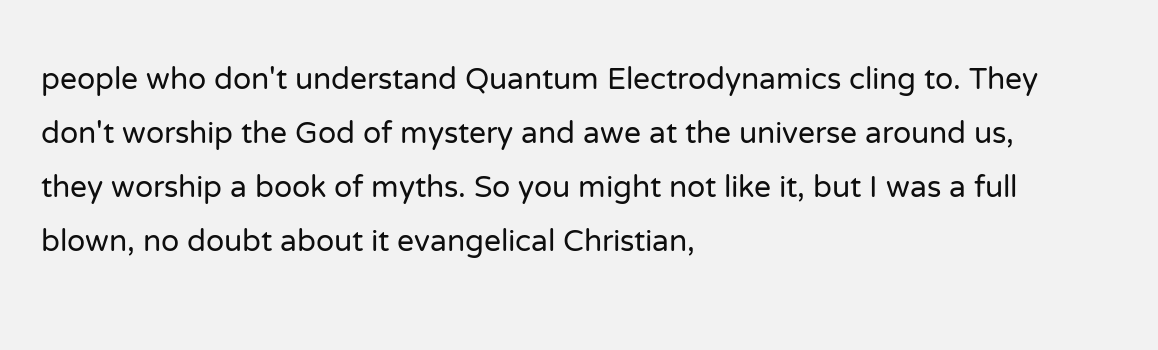people who don't understand Quantum Electrodynamics cling to. They don't worship the God of mystery and awe at the universe around us, they worship a book of myths. So you might not like it, but I was a full blown, no doubt about it evangelical Christian,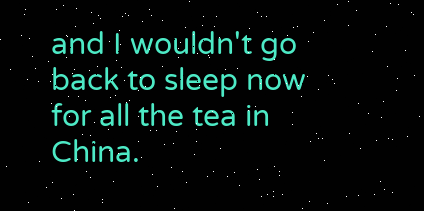and I wouldn't go back to sleep now for all the tea in China.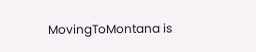MovingToMontana is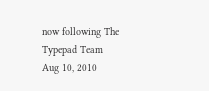now following The Typepad Team
Aug 10, 2010